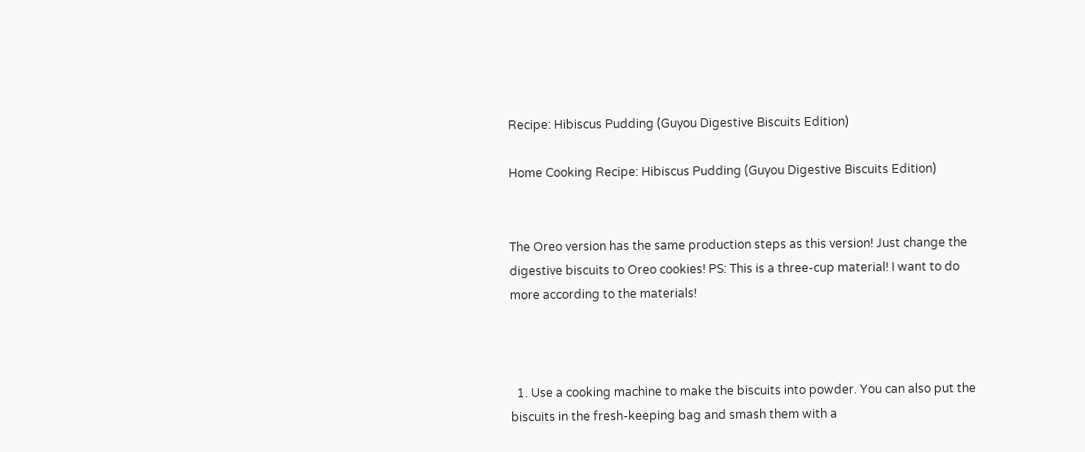Recipe: Hibiscus Pudding (Guyou Digestive Biscuits Edition)

Home Cooking Recipe: Hibiscus Pudding (Guyou Digestive Biscuits Edition)


The Oreo version has the same production steps as this version! Just change the digestive biscuits to Oreo cookies! PS: This is a three-cup material! I want to do more according to the materials!



  1. Use a cooking machine to make the biscuits into powder. You can also put the biscuits in the fresh-keeping bag and smash them with a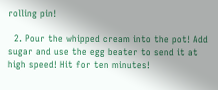rolling pin!

  2. Pour the whipped cream into the pot! Add sugar and use the egg beater to send it at high speed! Hit for ten minutes!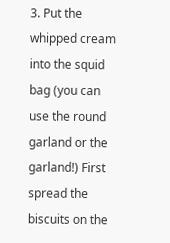3. Put the whipped cream into the squid bag (you can use the round garland or the garland!) First spread the biscuits on the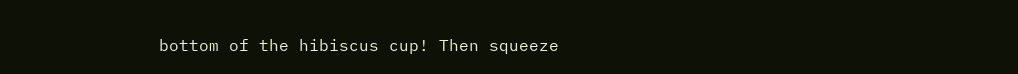bottom of the hibiscus cup! Then squeeze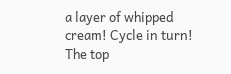a layer of whipped cream! Cycle in turn! The top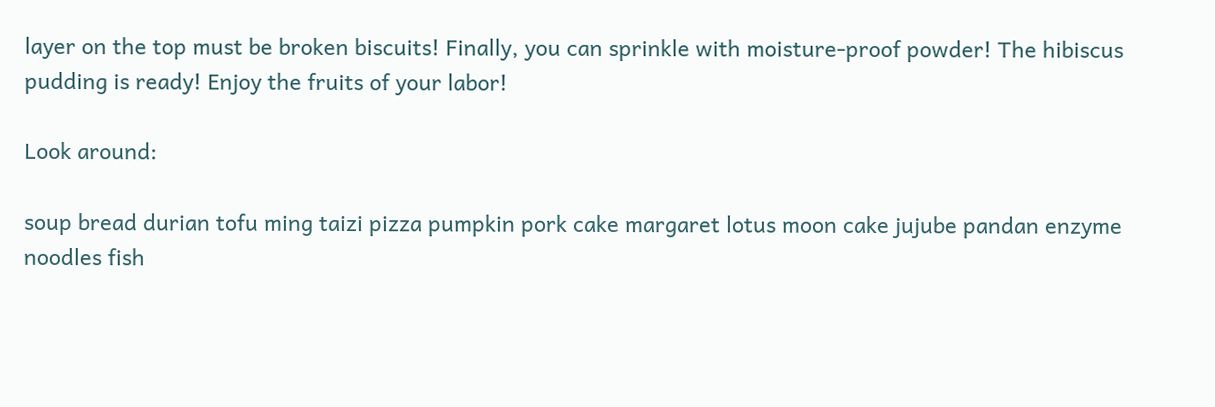layer on the top must be broken biscuits! Finally, you can sprinkle with moisture-proof powder! The hibiscus pudding is ready! Enjoy the fruits of your labor!

Look around:

soup bread durian tofu ming taizi pizza pumpkin pork cake margaret lotus moon cake jujube pandan enzyme noodles fish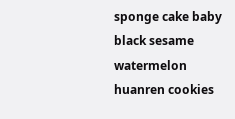sponge cake baby black sesame watermelon huanren cookies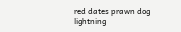red dates prawn dog lightning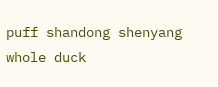puff shandong shenyang whole duck